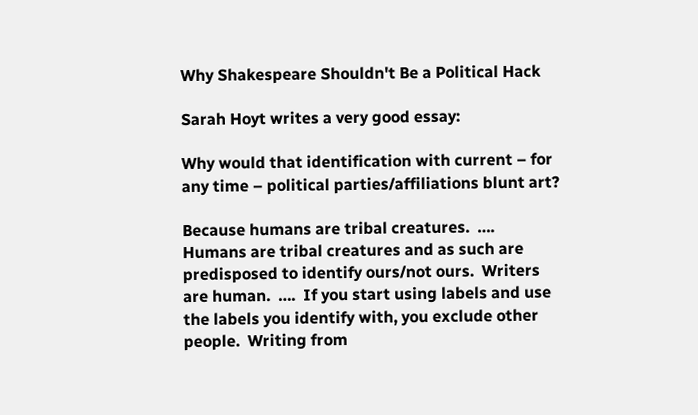Why Shakespeare Shouldn't Be a Political Hack

Sarah Hoyt writes a very good essay:

Why would that identification with current – for any time – political parties/affiliations blunt art?

Because humans are tribal creatures.  ….  Humans are tribal creatures and as such are predisposed to identify ours/not ours.  Writers are human.  ….  If you start using labels and use the labels you identify with, you exclude other people.  Writing from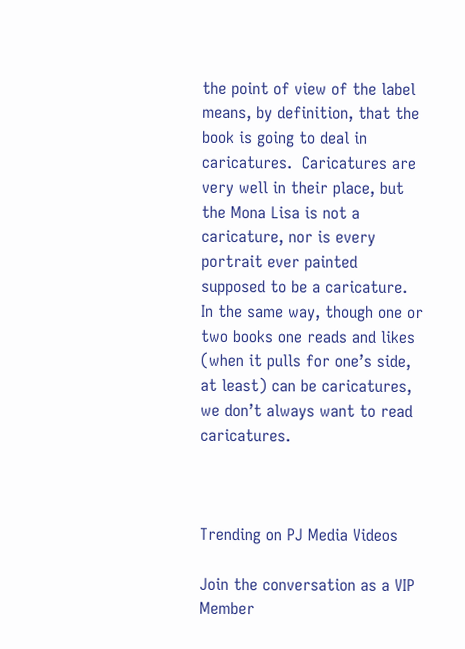the point of view of the label means, by definition, that the book is going to deal in caricatures.  Caricatures are very well in their place, but the Mona Lisa is not a caricature, nor is every portrait ever painted supposed to be a caricature.  In the same way, though one or two books one reads and likes (when it pulls for one’s side, at least) can be caricatures, we don’t always want to read caricatures.



Trending on PJ Media Videos

Join the conversation as a VIP Member